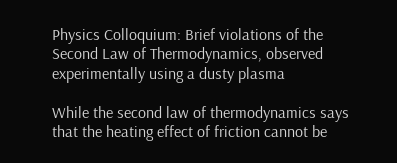Physics Colloquium: Brief violations of the Second Law of Thermodynamics, observed experimentally using a dusty plasma

While the second law of thermodynamics says that the heating effect of friction cannot be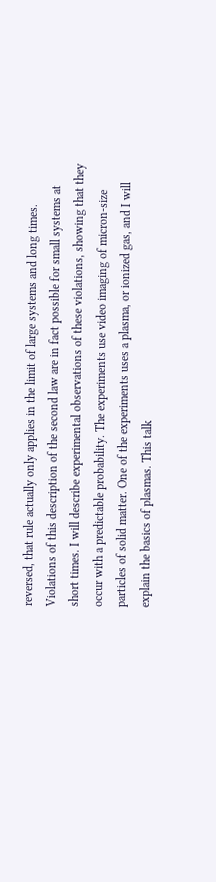reversed, that rule actually only applies in the limit of large systems and long times. Violations of this description of the second law are in fact possible for small systems at short times. I will describe experimental observations of these violations, showing that they occur with a predictable probability. The experiments use video imaging of micron-size particles of solid matter. One of the experiments uses a plasma, or ionized gas, and I will explain the basics of plasmas. This talk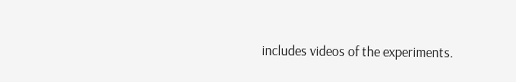includes videos of the experiments.